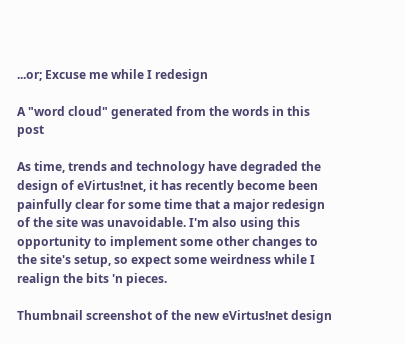...or; Excuse me while I redesign

A "word cloud" generated from the words in this post

As time, trends and technology have degraded the design of eVirtus!net, it has recently become been painfully clear for some time that a major redesign of the site was unavoidable. I'm also using this opportunity to implement some other changes to the site's setup, so expect some weirdness while I realign the bits 'n pieces.

Thumbnail screenshot of the new eVirtus!net design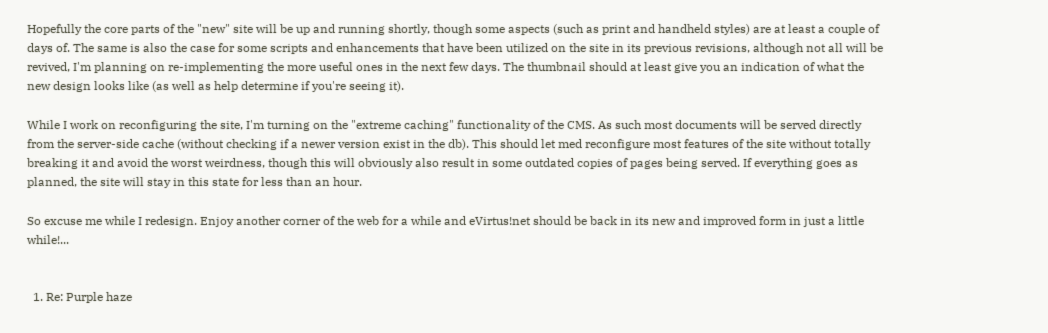Hopefully the core parts of the "new" site will be up and running shortly, though some aspects (such as print and handheld styles) are at least a couple of days of. The same is also the case for some scripts and enhancements that have been utilized on the site in its previous revisions, although not all will be revived, I'm planning on re-implementing the more useful ones in the next few days. The thumbnail should at least give you an indication of what the new design looks like (as well as help determine if you're seeing it).

While I work on reconfiguring the site, I'm turning on the "extreme caching" functionality of the CMS. As such most documents will be served directly from the server-side cache (without checking if a newer version exist in the db). This should let med reconfigure most features of the site without totally breaking it and avoid the worst weirdness, though this will obviously also result in some outdated copies of pages being served. If everything goes as planned, the site will stay in this state for less than an hour.

So excuse me while I redesign. Enjoy another corner of the web for a while and eVirtus!net should be back in its new and improved form in just a little while!...


  1. Re: Purple haze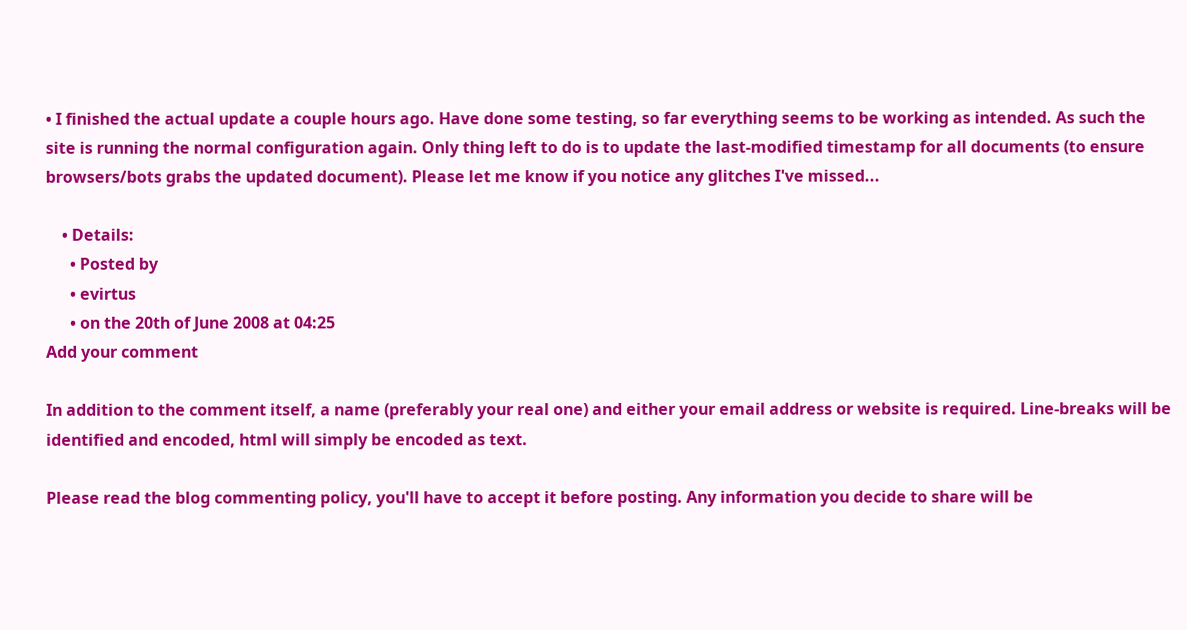• I finished the actual update a couple hours ago. Have done some testing, so far everything seems to be working as intended. As such the site is running the normal configuration again. Only thing left to do is to update the last-modified timestamp for all documents (to ensure browsers/bots grabs the updated document). Please let me know if you notice any glitches I've missed...

    • Details:
      • Posted by
      • evirtus
      • on the 20th of June 2008 at 04:25
Add your comment

In addition to the comment itself, a name (preferably your real one) and either your email address or website is required. Line-breaks will be identified and encoded, html will simply be encoded as text.

Please read the blog commenting policy, you'll have to accept it before posting. Any information you decide to share will be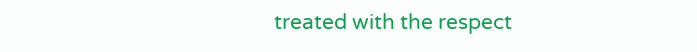treated with the respect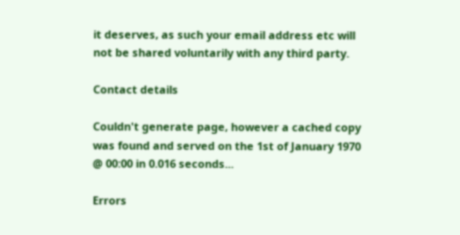it deserves, as such your email address etc will not be shared voluntarily with any third party.

Contact details

Couldn't generate page, however a cached copy was found and served on the 1st of January 1970 @ 00:00 in 0.016 seconds...

Errors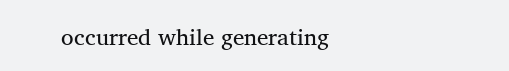occurred while generating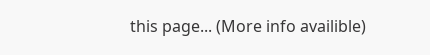this page... (More info availible)